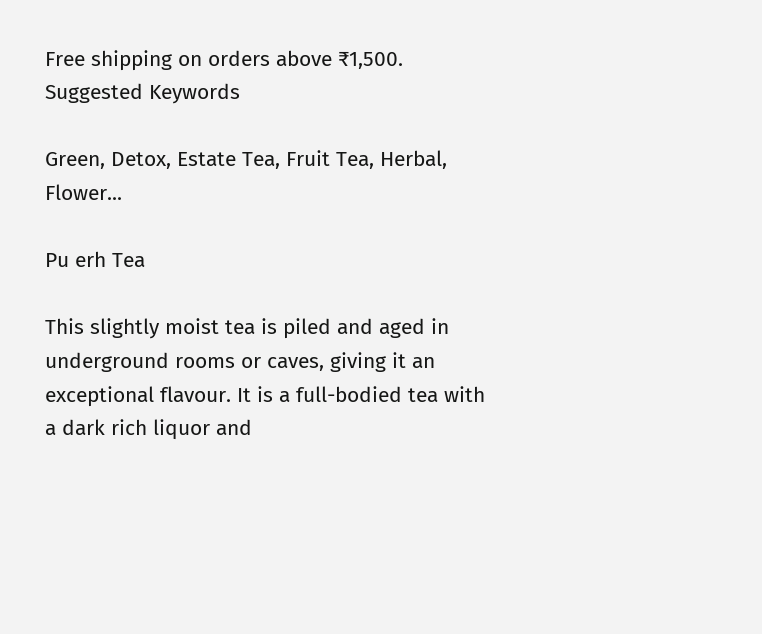Free shipping on orders above ₹1,500.
Suggested Keywords

Green, Detox, Estate Tea, Fruit Tea, Herbal, Flower...

Pu erh Tea

This slightly moist tea is piled and aged in underground rooms or caves, giving it an exceptional flavour. It is a full-bodied tea with a dark rich liquor and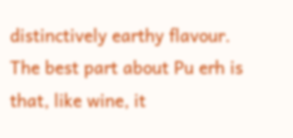distinctively earthy flavour. The best part about Pu erh is that, like wine, it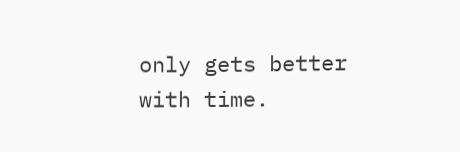only gets better with time.